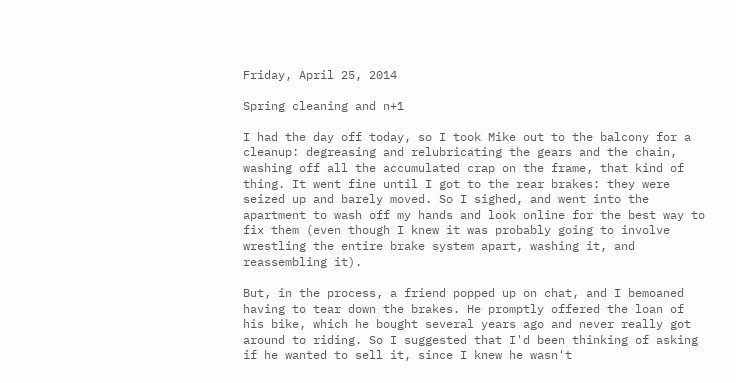Friday, April 25, 2014

Spring cleaning and n+1

I had the day off today, so I took Mike out to the balcony for a cleanup: degreasing and relubricating the gears and the chain, washing off all the accumulated crap on the frame, that kind of thing. It went fine until I got to the rear brakes: they were seized up and barely moved. So I sighed, and went into the apartment to wash off my hands and look online for the best way to fix them (even though I knew it was probably going to involve wrestling the entire brake system apart, washing it, and reassembling it).

But, in the process, a friend popped up on chat, and I bemoaned having to tear down the brakes. He promptly offered the loan of his bike, which he bought several years ago and never really got around to riding. So I suggested that I'd been thinking of asking if he wanted to sell it, since I knew he wasn't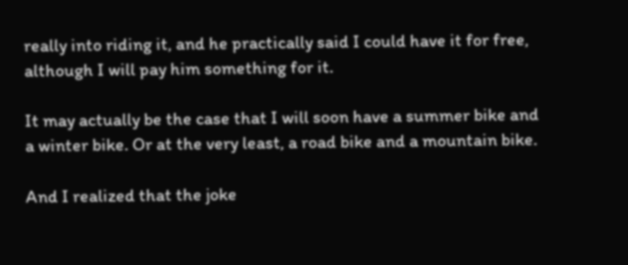really into riding it, and he practically said I could have it for free, although I will pay him something for it.

It may actually be the case that I will soon have a summer bike and a winter bike. Or at the very least, a road bike and a mountain bike.

And I realized that the joke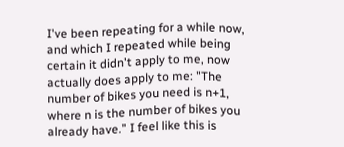I've been repeating for a while now, and which I repeated while being certain it didn't apply to me, now actually does apply to me: "The number of bikes you need is n+1, where n is the number of bikes you already have." I feel like this is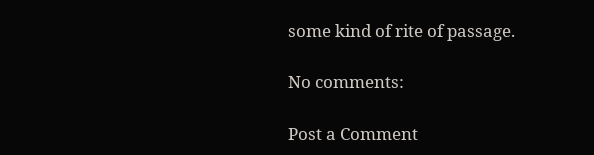some kind of rite of passage.

No comments:

Post a Comment